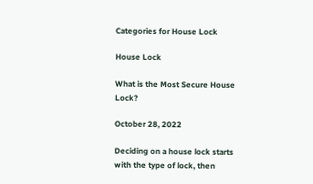Categories for House Lock

House Lock

What is the Most Secure House Lock?

October 28, 2022

Deciding on a house lock starts with the type of lock, then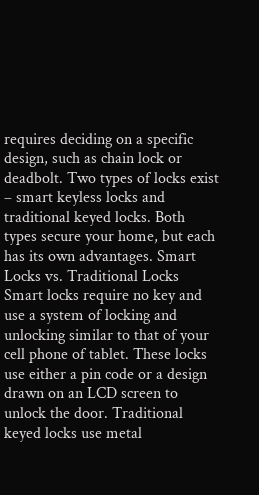requires deciding on a specific design, such as chain lock or deadbolt. Two types of locks exist – smart keyless locks and traditional keyed locks. Both types secure your home, but each has its own advantages. Smart Locks vs. Traditional Locks Smart locks require no key and use a system of locking and unlocking similar to that of your cell phone of tablet. These locks use either a pin code or a design drawn on an LCD screen to unlock the door. Traditional keyed locks use metal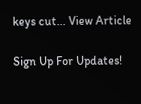keys cut... View Article

Sign Up For Updates!